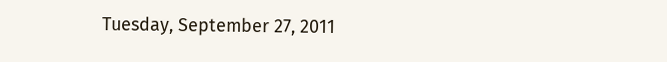Tuesday, September 27, 2011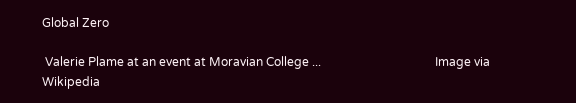Global Zero

 Valerie Plame at an event at Moravian College ...                                      Image via Wikipedia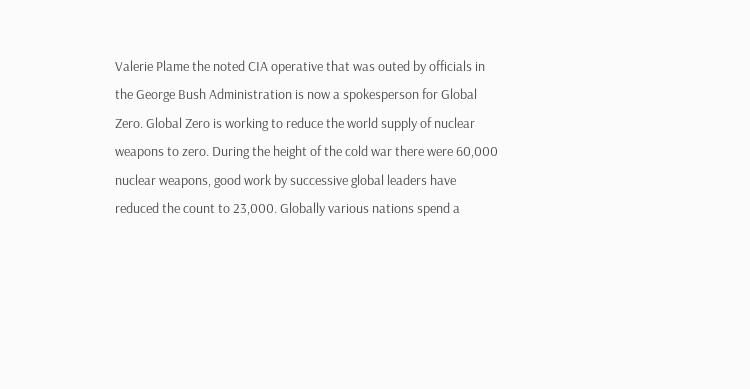Valerie Plame the noted CIA operative that was outed by officials in the George Bush Administration is now a spokesperson for Global Zero. Global Zero is working to reduce the world supply of nuclear weapons to zero. During the height of the cold war there were 60,000 nuclear weapons, good work by successive global leaders have reduced the count to 23,000. Globally various nations spend a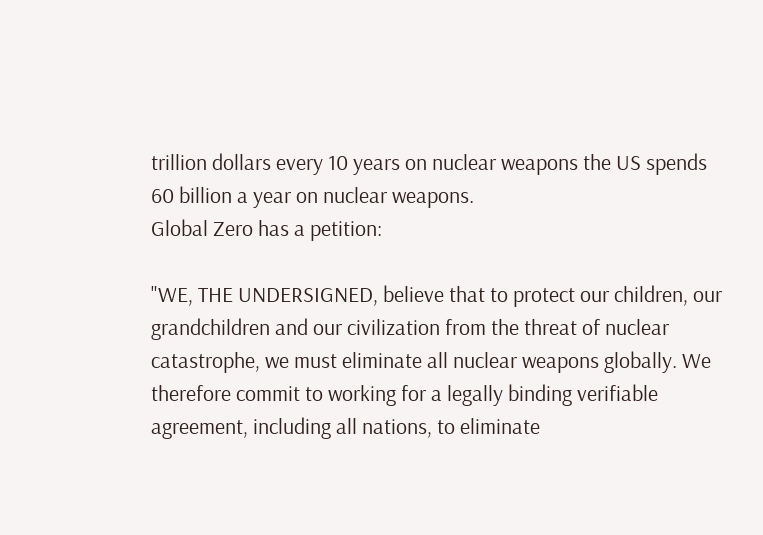trillion dollars every 10 years on nuclear weapons the US spends 60 billion a year on nuclear weapons.
Global Zero has a petition:

"WE, THE UNDERSIGNED, believe that to protect our children, our grandchildren and our civilization from the threat of nuclear catastrophe, we must eliminate all nuclear weapons globally. We therefore commit to working for a legally binding verifiable agreement, including all nations, to eliminate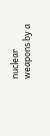nuclear weapons by a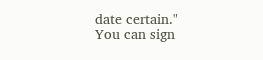date certain."
You can sign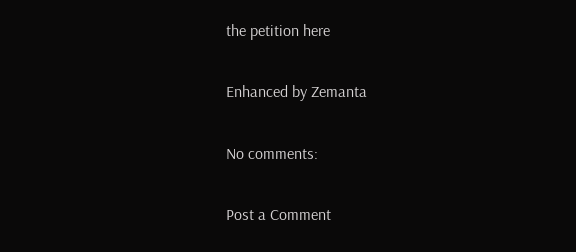the petition here

Enhanced by Zemanta

No comments:

Post a Comment